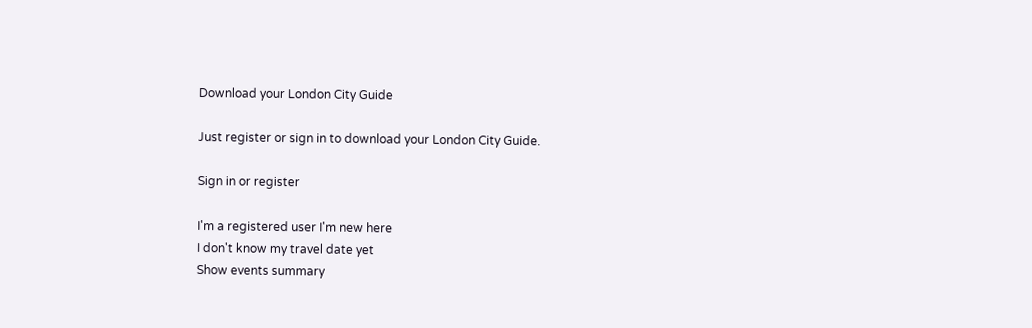Download your London City Guide

Just register or sign in to download your London City Guide.

Sign in or register

I'm a registered user I'm new here
I don't know my travel date yet
Show events summary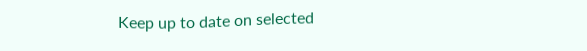Keep up to date on selected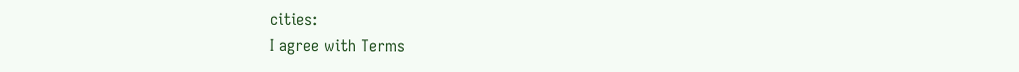cities:
I agree with Terms